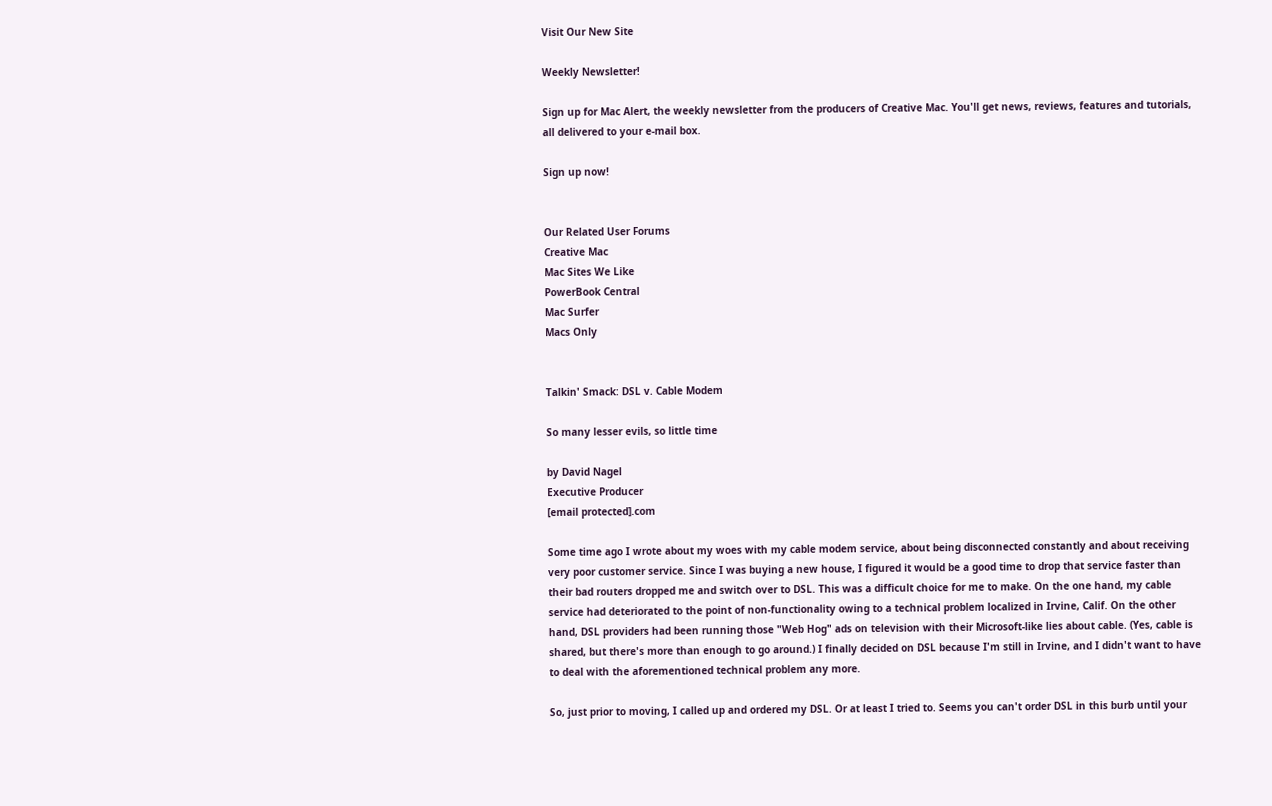Visit Our New Site

Weekly Newsletter!

Sign up for Mac Alert, the weekly newsletter from the producers of Creative Mac. You'll get news, reviews, features and tutorials, all delivered to your e-mail box.

Sign up now!


Our Related User Forums
Creative Mac
Mac Sites We Like
PowerBook Central
Mac Surfer
Macs Only


Talkin' Smack: DSL v. Cable Modem

So many lesser evils, so little time

by David Nagel
Executive Producer
[email protected].com

Some time ago I wrote about my woes with my cable modem service, about being disconnected constantly and about receiving very poor customer service. Since I was buying a new house, I figured it would be a good time to drop that service faster than their bad routers dropped me and switch over to DSL. This was a difficult choice for me to make. On the one hand, my cable service had deteriorated to the point of non-functionality owing to a technical problem localized in Irvine, Calif. On the other hand, DSL providers had been running those "Web Hog" ads on television with their Microsoft-like lies about cable. (Yes, cable is shared, but there's more than enough to go around.) I finally decided on DSL because I'm still in Irvine, and I didn't want to have to deal with the aforementioned technical problem any more.

So, just prior to moving, I called up and ordered my DSL. Or at least I tried to. Seems you can't order DSL in this burb until your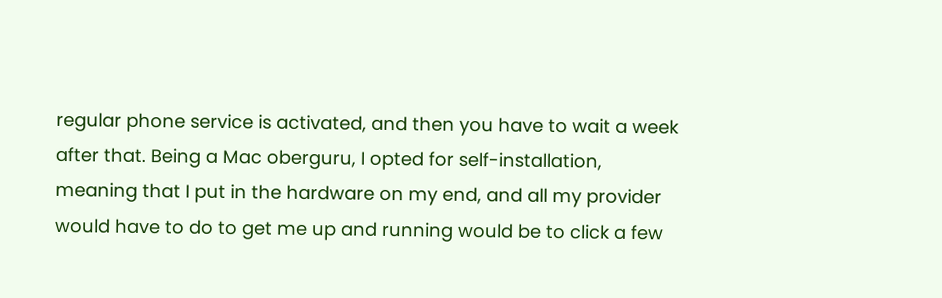regular phone service is activated, and then you have to wait a week after that. Being a Mac oberguru, I opted for self-installation, meaning that I put in the hardware on my end, and all my provider would have to do to get me up and running would be to click a few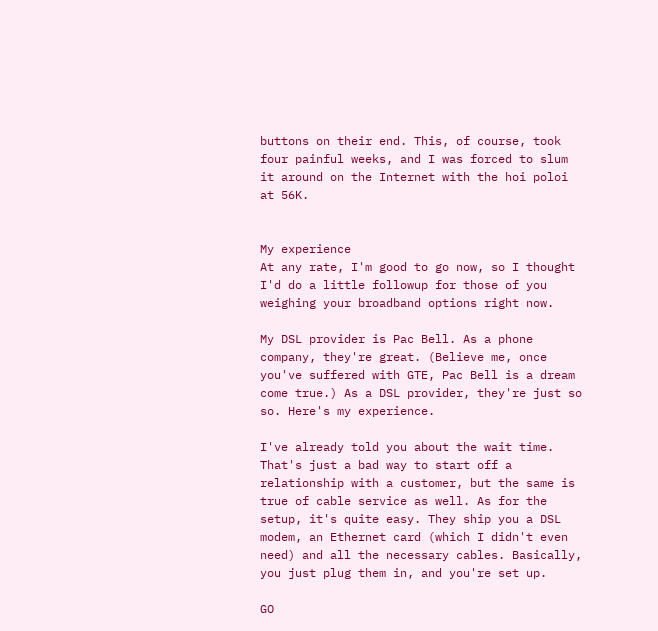buttons on their end. This, of course, took four painful weeks, and I was forced to slum it around on the Internet with the hoi poloi at 56K.


My experience
At any rate, I'm good to go now, so I thought I'd do a little followup for those of you weighing your broadband options right now.

My DSL provider is Pac Bell. As a phone company, they're great. (Believe me, once you've suffered with GTE, Pac Bell is a dream come true.) As a DSL provider, they're just so so. Here's my experience.

I've already told you about the wait time. That's just a bad way to start off a relationship with a customer, but the same is true of cable service as well. As for the setup, it's quite easy. They ship you a DSL modem, an Ethernet card (which I didn't even need) and all the necessary cables. Basically, you just plug them in, and you're set up.

GO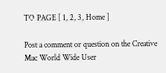TO PAGE [ 1, 2, 3, Home ]

Post a comment or question on the Creative Mac World Wide User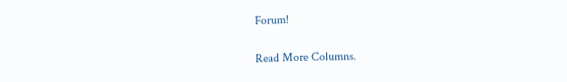Forum!

Read More Columns.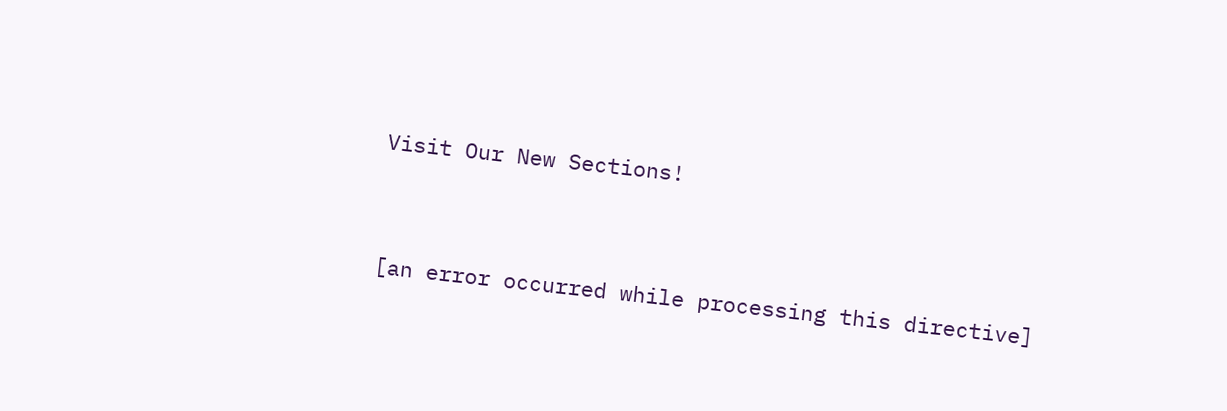Visit Our New Sections!


[an error occurred while processing this directive]